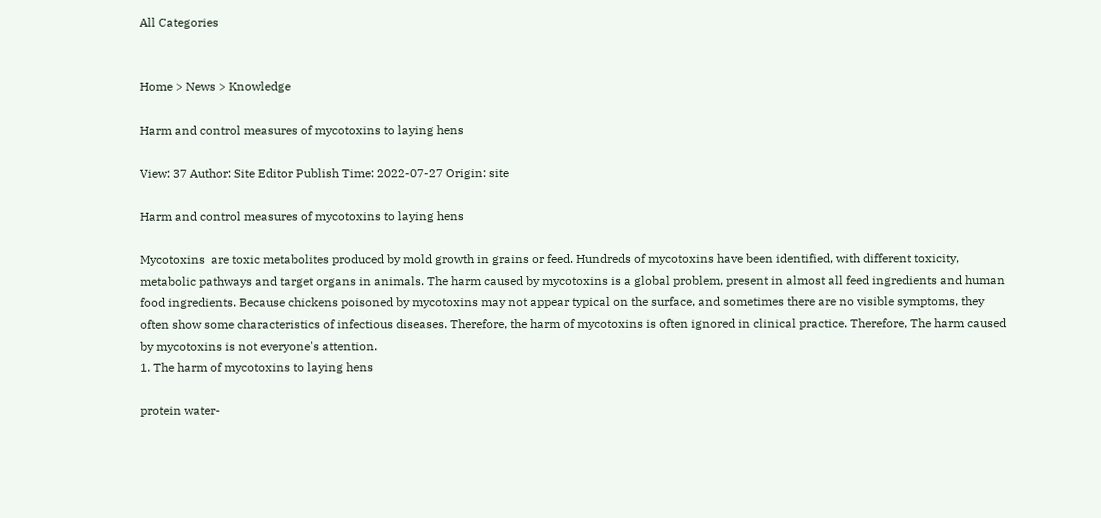All Categories


Home > News > Knowledge

Harm and control measures of mycotoxins to laying hens

View: 37 Author: Site Editor Publish Time: 2022-07-27 Origin: site

Harm and control measures of mycotoxins to laying hens

Mycotoxins  are toxic metabolites produced by mold growth in grains or feed. Hundreds of mycotoxins have been identified, with different toxicity, metabolic pathways and target organs in animals. The harm caused by mycotoxins is a global problem, present in almost all feed ingredients and human food ingredients. Because chickens poisoned by mycotoxins may not appear typical on the surface, and sometimes there are no visible symptoms, they often show some characteristics of infectious diseases. Therefore, the harm of mycotoxins is often ignored in clinical practice. Therefore, The harm caused by mycotoxins is not everyone's attention.
1. The harm of mycotoxins to laying hens

protein water-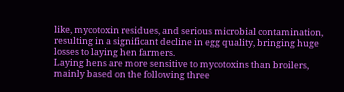like, mycotoxin residues, and serious microbial contamination, resulting in a significant decline in egg quality, bringing huge losses to laying hen farmers.
Laying hens are more sensitive to mycotoxins than broilers, mainly based on the following three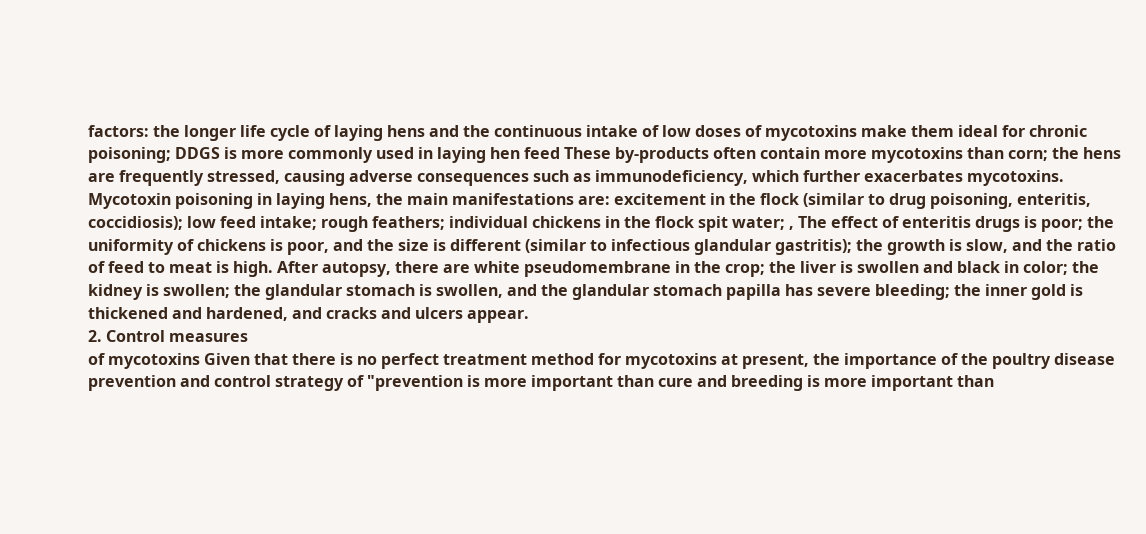factors: the longer life cycle of laying hens and the continuous intake of low doses of mycotoxins make them ideal for chronic poisoning; DDGS is more commonly used in laying hen feed These by-products often contain more mycotoxins than corn; the hens are frequently stressed, causing adverse consequences such as immunodeficiency, which further exacerbates mycotoxins.
Mycotoxin poisoning in laying hens, the main manifestations are: excitement in the flock (similar to drug poisoning, enteritis, coccidiosis); low feed intake; rough feathers; individual chickens in the flock spit water; , The effect of enteritis drugs is poor; the uniformity of chickens is poor, and the size is different (similar to infectious glandular gastritis); the growth is slow, and the ratio of feed to meat is high. After autopsy, there are white pseudomembrane in the crop; the liver is swollen and black in color; the kidney is swollen; the glandular stomach is swollen, and the glandular stomach papilla has severe bleeding; the inner gold is thickened and hardened, and cracks and ulcers appear.
2. Control measures
of mycotoxins Given that there is no perfect treatment method for mycotoxins at present, the importance of the poultry disease prevention and control strategy of "prevention is more important than cure and breeding is more important than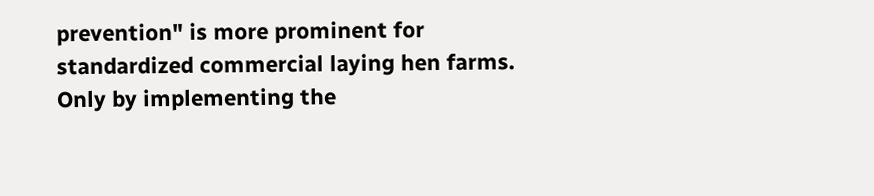prevention" is more prominent for standardized commercial laying hen farms. Only by implementing the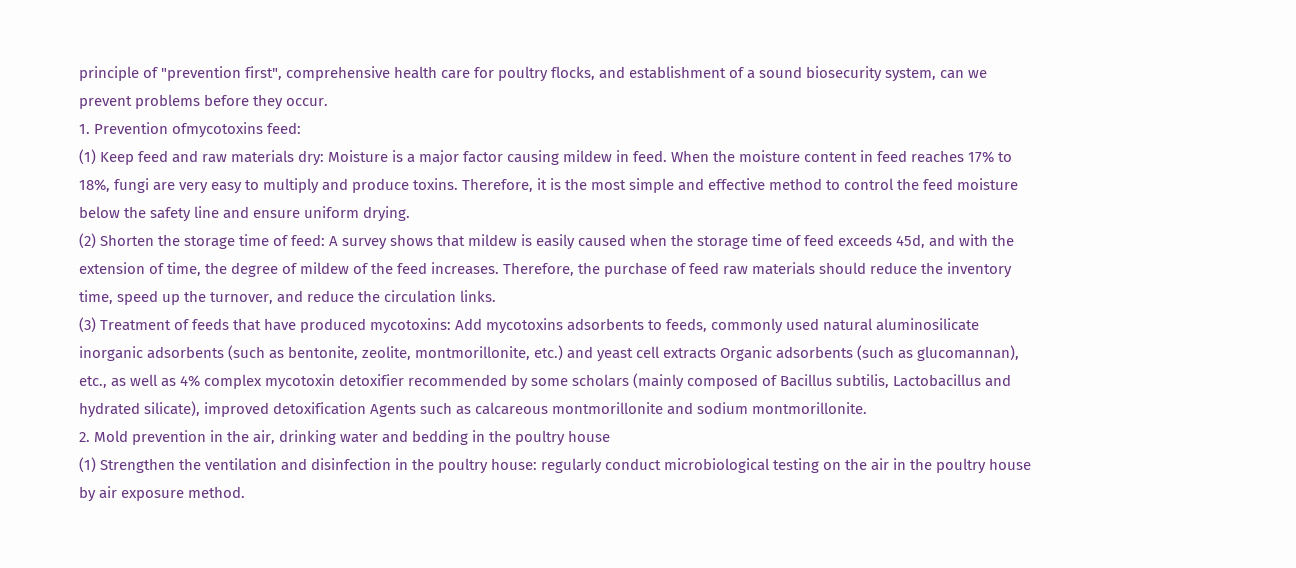principle of "prevention first", comprehensive health care for poultry flocks, and establishment of a sound biosecurity system, can we prevent problems before they occur.
1. Prevention ofmycotoxins feed:
(1) Keep feed and raw materials dry: Moisture is a major factor causing mildew in feed. When the moisture content in feed reaches 17% to 18%, fungi are very easy to multiply and produce toxins. Therefore, it is the most simple and effective method to control the feed moisture below the safety line and ensure uniform drying.
(2) Shorten the storage time of feed: A survey shows that mildew is easily caused when the storage time of feed exceeds 45d, and with the extension of time, the degree of mildew of the feed increases. Therefore, the purchase of feed raw materials should reduce the inventory time, speed up the turnover, and reduce the circulation links.
(3) Treatment of feeds that have produced mycotoxins: Add mycotoxins adsorbents to feeds, commonly used natural aluminosilicate inorganic adsorbents (such as bentonite, zeolite, montmorillonite, etc.) and yeast cell extracts Organic adsorbents (such as glucomannan), etc., as well as 4% complex mycotoxin detoxifier recommended by some scholars (mainly composed of Bacillus subtilis, Lactobacillus and hydrated silicate), improved detoxification Agents such as calcareous montmorillonite and sodium montmorillonite.
2. Mold prevention in the air, drinking water and bedding in the poultry house
(1) Strengthen the ventilation and disinfection in the poultry house: regularly conduct microbiological testing on the air in the poultry house by air exposure method.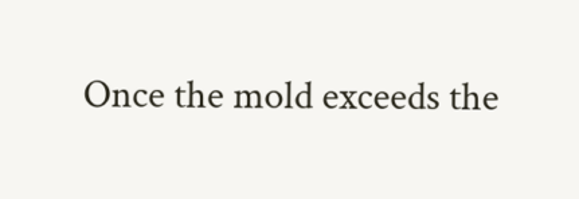Once the mold exceeds the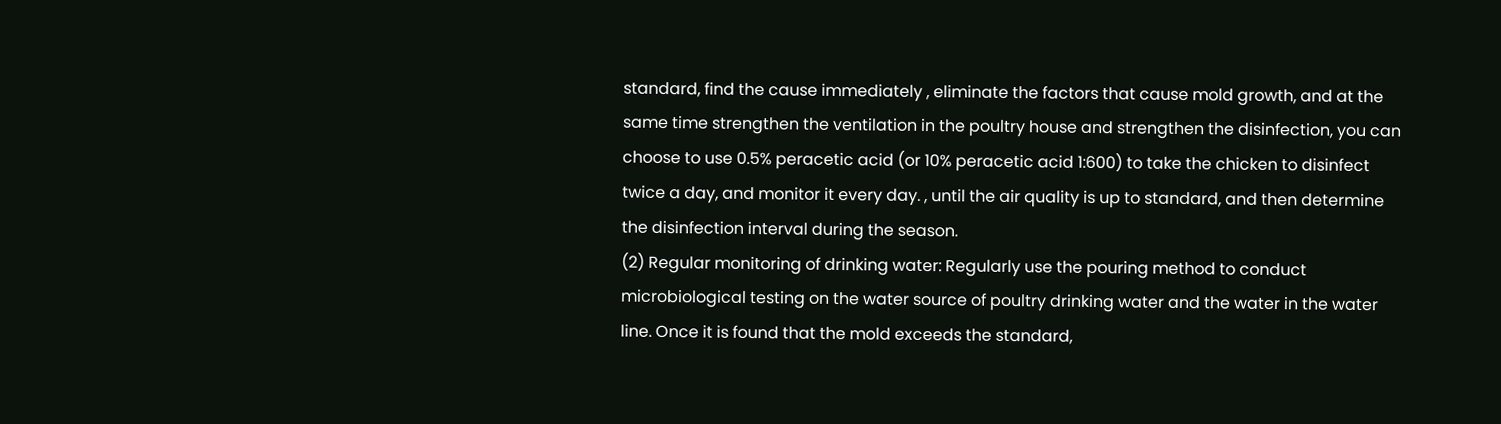standard, find the cause immediately , eliminate the factors that cause mold growth, and at the same time strengthen the ventilation in the poultry house and strengthen the disinfection, you can choose to use 0.5% peracetic acid (or 10% peracetic acid 1:600) to take the chicken to disinfect twice a day, and monitor it every day. , until the air quality is up to standard, and then determine the disinfection interval during the season.
(2) Regular monitoring of drinking water: Regularly use the pouring method to conduct microbiological testing on the water source of poultry drinking water and the water in the water line. Once it is found that the mold exceeds the standard,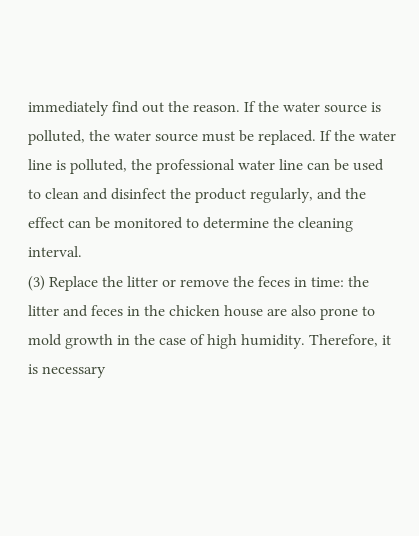immediately find out the reason. If the water source is polluted, the water source must be replaced. If the water line is polluted, the professional water line can be used to clean and disinfect the product regularly, and the effect can be monitored to determine the cleaning interval.
(3) Replace the litter or remove the feces in time: the litter and feces in the chicken house are also prone to mold growth in the case of high humidity. Therefore, it is necessary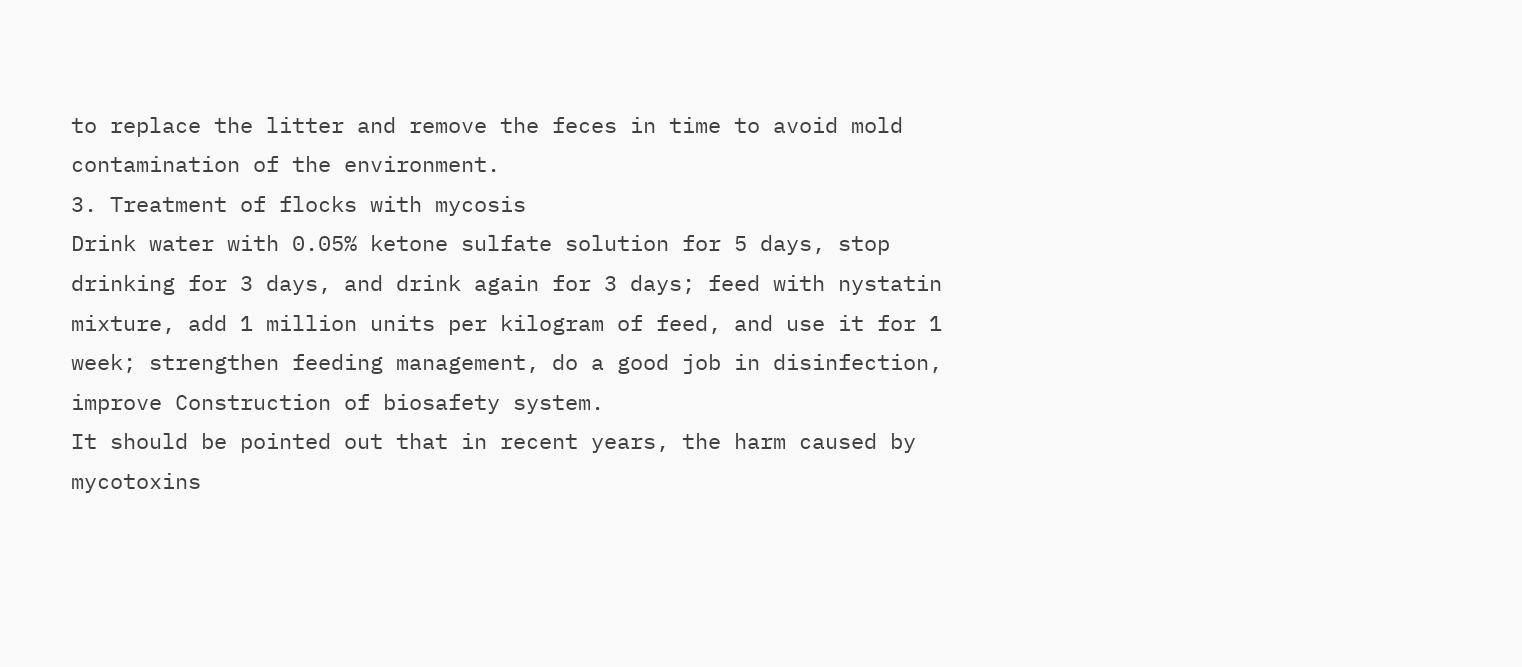to replace the litter and remove the feces in time to avoid mold contamination of the environment.
3. Treatment of flocks with mycosis
Drink water with 0.05% ketone sulfate solution for 5 days, stop drinking for 3 days, and drink again for 3 days; feed with nystatin mixture, add 1 million units per kilogram of feed, and use it for 1 week; strengthen feeding management, do a good job in disinfection, improve Construction of biosafety system.
It should be pointed out that in recent years, the harm caused by mycotoxins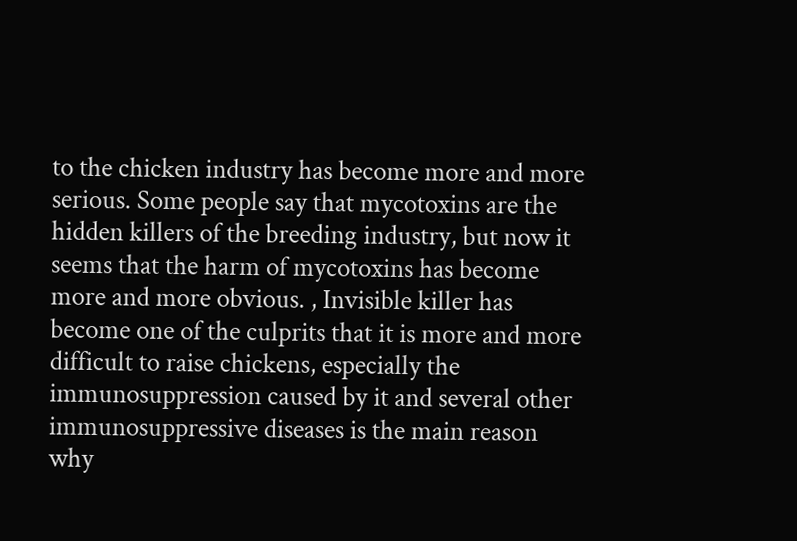to the chicken industry has become more and more serious. Some people say that mycotoxins are the hidden killers of the breeding industry, but now it seems that the harm of mycotoxins has become more and more obvious. , Invisible killer has become one of the culprits that it is more and more difficult to raise chickens, especially the immunosuppression caused by it and several other immunosuppressive diseases is the main reason why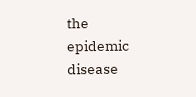the epidemic disease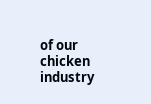of our chicken industry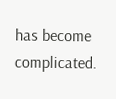has become complicated.